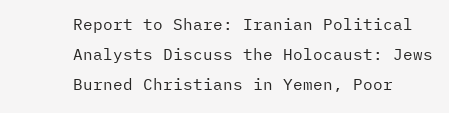Report to Share: Iranian Political Analysts Discuss the Holocaust: Jews Burned Christians in Yemen, Poor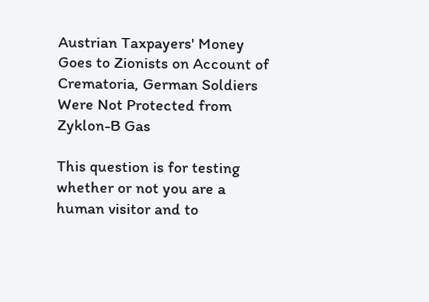Austrian Taxpayers' Money Goes to Zionists on Account of Crematoria, German Soldiers Were Not Protected from Zyklon-B Gas

This question is for testing whether or not you are a human visitor and to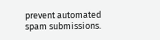prevent automated spam submissions.